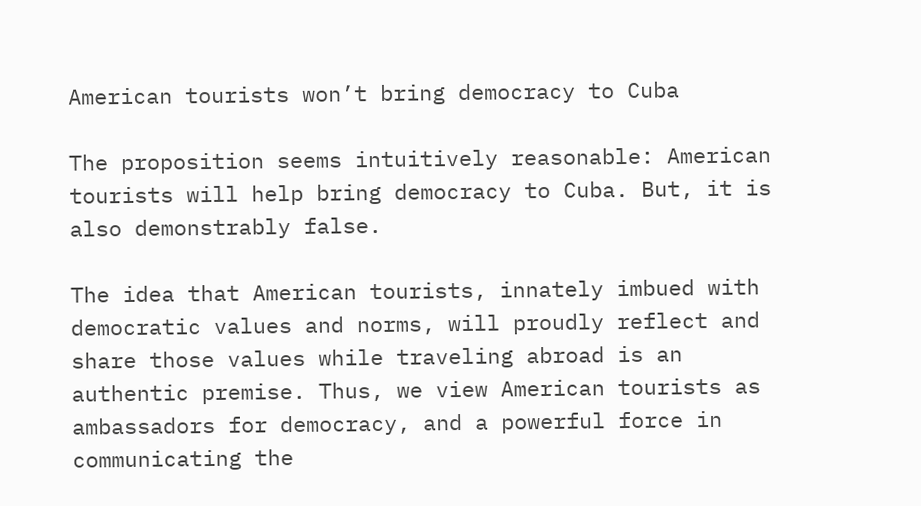American tourists won’t bring democracy to Cuba

The proposition seems intuitively reasonable: American tourists will help bring democracy to Cuba. But, it is also demonstrably false.

The idea that American tourists, innately imbued with democratic values and norms, will proudly reflect and share those values while traveling abroad is an authentic premise. Thus, we view American tourists as ambassadors for democracy, and a powerful force in communicating the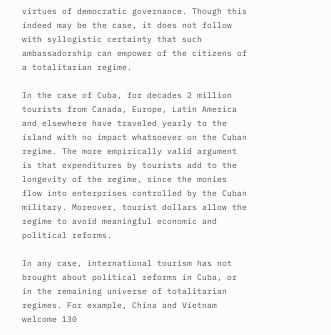virtues of democratic governance. Though this indeed may be the case, it does not follow with syllogistic certainty that such ambassadorship can empower of the citizens of a totalitarian regime.

In the case of Cuba, for decades 2 million tourists from Canada, Europe, Latin America and elsewhere have traveled yearly to the island with no impact whatsoever on the Cuban regime. The more empirically valid argument is that expenditures by tourists add to the longevity of the regime, since the monies flow into enterprises controlled by the Cuban military. Moreover, tourist dollars allow the regime to avoid meaningful economic and political reforms.

In any case, international tourism has not brought about political reforms in Cuba, or in the remaining universe of totalitarian regimes. For example, China and Vietnam welcome 130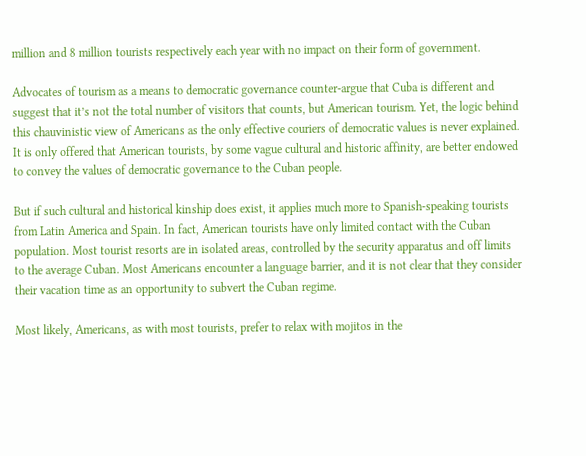million and 8 million tourists respectively each year with no impact on their form of government.

Advocates of tourism as a means to democratic governance counter-argue that Cuba is different and suggest that it’s not the total number of visitors that counts, but American tourism. Yet, the logic behind this chauvinistic view of Americans as the only effective couriers of democratic values is never explained. It is only offered that American tourists, by some vague cultural and historic affinity, are better endowed to convey the values of democratic governance to the Cuban people.

But if such cultural and historical kinship does exist, it applies much more to Spanish-speaking tourists from Latin America and Spain. In fact, American tourists have only limited contact with the Cuban population. Most tourist resorts are in isolated areas, controlled by the security apparatus and off limits to the average Cuban. Most Americans encounter a language barrier, and it is not clear that they consider their vacation time as an opportunity to subvert the Cuban regime.

Most likely, Americans, as with most tourists, prefer to relax with mojitos in the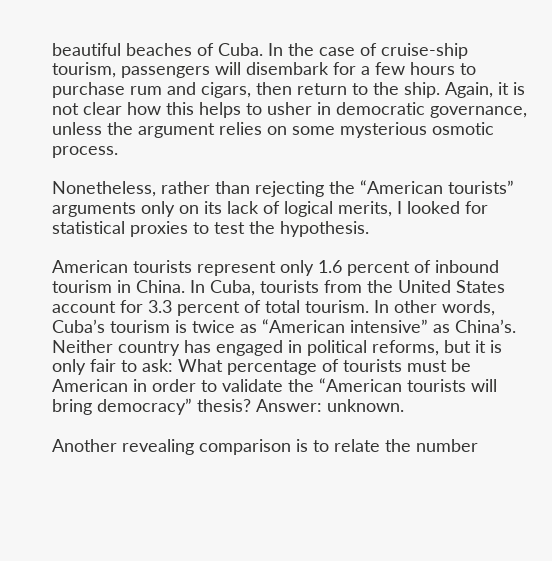beautiful beaches of Cuba. In the case of cruise-ship tourism, passengers will disembark for a few hours to purchase rum and cigars, then return to the ship. Again, it is not clear how this helps to usher in democratic governance, unless the argument relies on some mysterious osmotic process.

Nonetheless, rather than rejecting the “American tourists” arguments only on its lack of logical merits, I looked for statistical proxies to test the hypothesis.

American tourists represent only 1.6 percent of inbound tourism in China. In Cuba, tourists from the United States account for 3.3 percent of total tourism. In other words, Cuba’s tourism is twice as “American intensive” as China’s. Neither country has engaged in political reforms, but it is only fair to ask: What percentage of tourists must be American in order to validate the “American tourists will bring democracy” thesis? Answer: unknown.

Another revealing comparison is to relate the number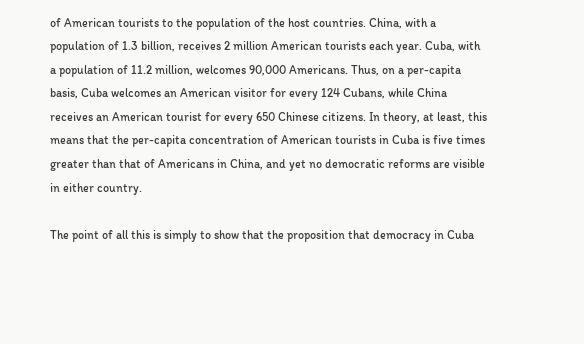of American tourists to the population of the host countries. China, with a population of 1.3 billion, receives 2 million American tourists each year. Cuba, with a population of 11.2 million, welcomes 90,000 Americans. Thus, on a per-capita basis, Cuba welcomes an American visitor for every 124 Cubans, while China receives an American tourist for every 650 Chinese citizens. In theory, at least, this means that the per-capita concentration of American tourists in Cuba is five times greater than that of Americans in China, and yet no democratic reforms are visible in either country.

The point of all this is simply to show that the proposition that democracy in Cuba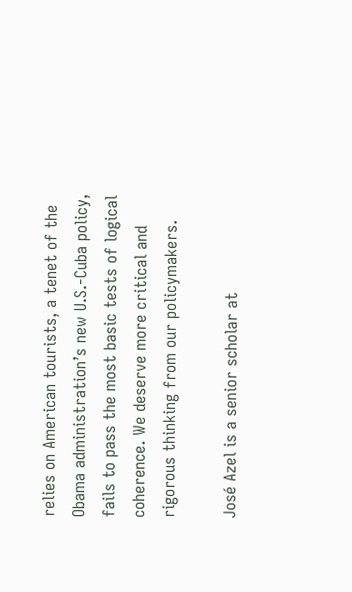relies on American tourists, a tenet of the Obama administration’s new U.S.-Cuba policy, fails to pass the most basic tests of logical coherence. We deserve more critical and rigorous thinking from our policymakers.

José Azel is a senior scholar at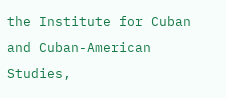the Institute for Cuban and Cuban-American Studies,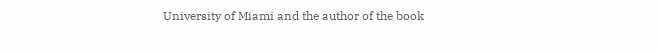University of Miami and the author of the book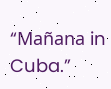“Mañana in Cuba.”